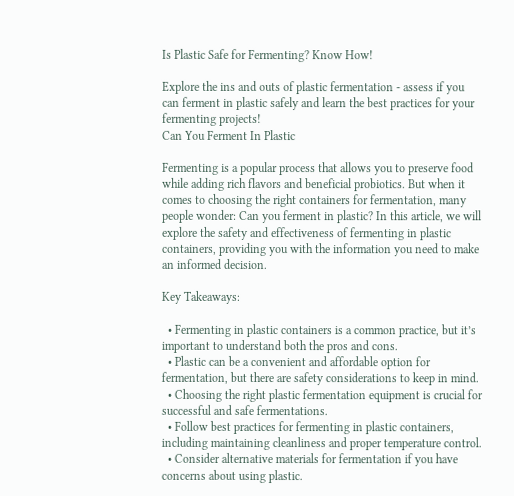Is Plastic Safe for Fermenting? Know How!

Explore the ins and outs of plastic fermentation - assess if you can ferment in plastic safely and learn the best practices for your fermenting projects!
Can You Ferment In Plastic

Fermenting is a popular process that allows you to preserve food while adding rich flavors and beneficial probiotics. But when it comes to choosing the right containers for fermentation, many people wonder: Can you ferment in plastic? In this article, we will explore the safety and effectiveness of fermenting in plastic containers, providing you with the information you need to make an informed decision.

Key Takeaways:

  • Fermenting in plastic containers is a common practice, but it’s important to understand both the pros and cons.
  • Plastic can be a convenient and affordable option for fermentation, but there are safety considerations to keep in mind.
  • Choosing the right plastic fermentation equipment is crucial for successful and safe fermentations.
  • Follow best practices for fermenting in plastic containers, including maintaining cleanliness and proper temperature control.
  • Consider alternative materials for fermentation if you have concerns about using plastic.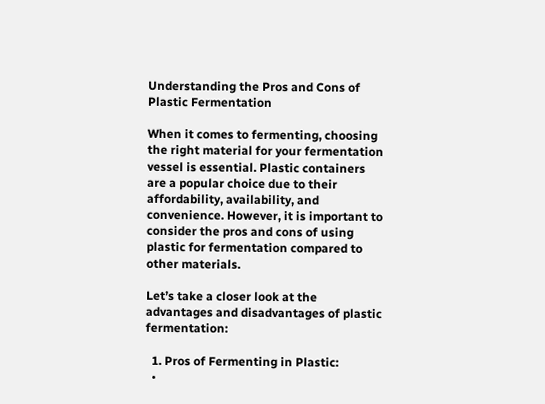Understanding the Pros and Cons of Plastic Fermentation

When it comes to fermenting, choosing the right material for your fermentation vessel is essential. Plastic containers are a popular choice due to their affordability, availability, and convenience. However, it is important to consider the pros and cons of using plastic for fermentation compared to other materials.

Let’s take a closer look at the advantages and disadvantages of plastic fermentation:

  1. Pros of Fermenting in Plastic:
  •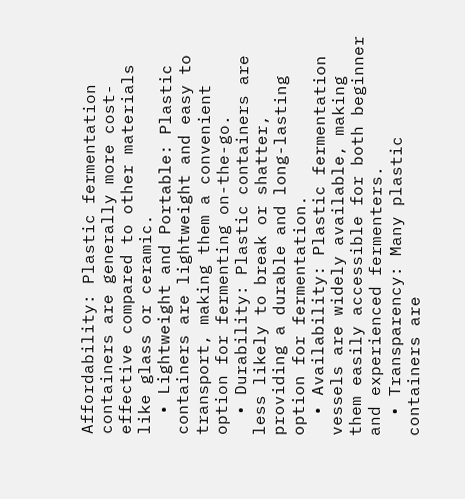Affordability: Plastic fermentation containers are generally more cost-effective compared to other materials like glass or ceramic.
  • Lightweight and Portable: Plastic containers are lightweight and easy to transport, making them a convenient option for fermenting on-the-go.
  • Durability: Plastic containers are less likely to break or shatter, providing a durable and long-lasting option for fermentation.
  • Availability: Plastic fermentation vessels are widely available, making them easily accessible for both beginner and experienced fermenters.
  • Transparency: Many plastic containers are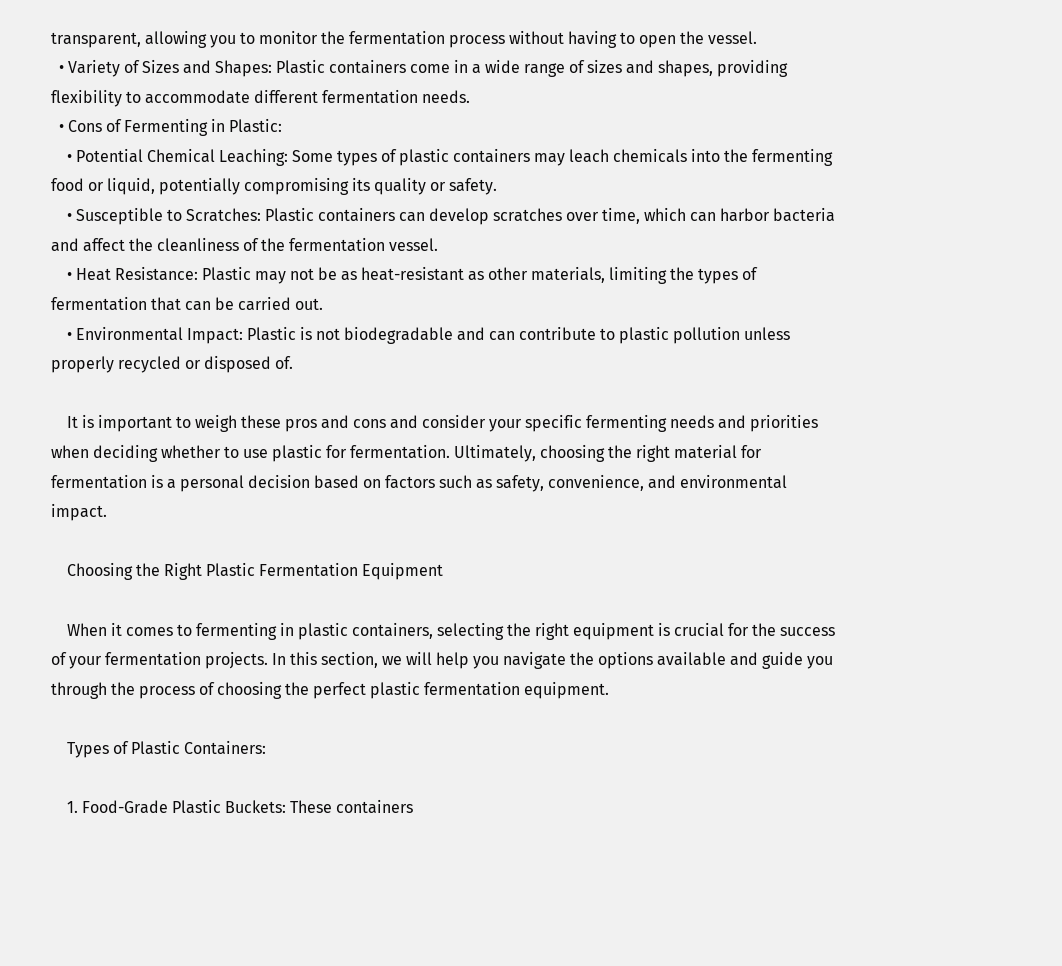transparent, allowing you to monitor the fermentation process without having to open the vessel.
  • Variety of Sizes and Shapes: Plastic containers come in a wide range of sizes and shapes, providing flexibility to accommodate different fermentation needs.
  • Cons of Fermenting in Plastic:
    • Potential Chemical Leaching: Some types of plastic containers may leach chemicals into the fermenting food or liquid, potentially compromising its quality or safety.
    • Susceptible to Scratches: Plastic containers can develop scratches over time, which can harbor bacteria and affect the cleanliness of the fermentation vessel.
    • Heat Resistance: Plastic may not be as heat-resistant as other materials, limiting the types of fermentation that can be carried out.
    • Environmental Impact: Plastic is not biodegradable and can contribute to plastic pollution unless properly recycled or disposed of.

    It is important to weigh these pros and cons and consider your specific fermenting needs and priorities when deciding whether to use plastic for fermentation. Ultimately, choosing the right material for fermentation is a personal decision based on factors such as safety, convenience, and environmental impact.

    Choosing the Right Plastic Fermentation Equipment

    When it comes to fermenting in plastic containers, selecting the right equipment is crucial for the success of your fermentation projects. In this section, we will help you navigate the options available and guide you through the process of choosing the perfect plastic fermentation equipment.

    Types of Plastic Containers:

    1. Food-Grade Plastic Buckets: These containers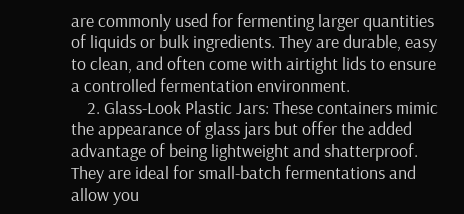are commonly used for fermenting larger quantities of liquids or bulk ingredients. They are durable, easy to clean, and often come with airtight lids to ensure a controlled fermentation environment.
    2. Glass-Look Plastic Jars: These containers mimic the appearance of glass jars but offer the added advantage of being lightweight and shatterproof. They are ideal for small-batch fermentations and allow you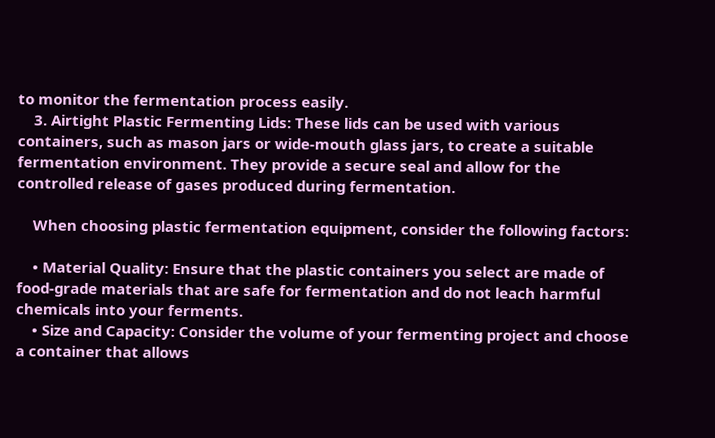to monitor the fermentation process easily.
    3. Airtight Plastic Fermenting Lids: These lids can be used with various containers, such as mason jars or wide-mouth glass jars, to create a suitable fermentation environment. They provide a secure seal and allow for the controlled release of gases produced during fermentation.

    When choosing plastic fermentation equipment, consider the following factors:

    • Material Quality: Ensure that the plastic containers you select are made of food-grade materials that are safe for fermentation and do not leach harmful chemicals into your ferments.
    • Size and Capacity: Consider the volume of your fermenting project and choose a container that allows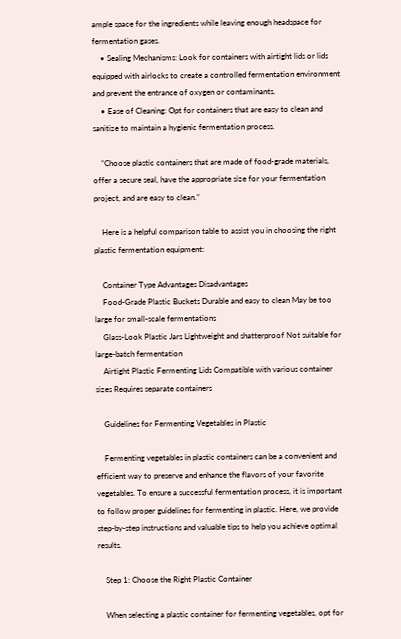ample space for the ingredients while leaving enough headspace for fermentation gases.
    • Sealing Mechanisms: Look for containers with airtight lids or lids equipped with airlocks to create a controlled fermentation environment and prevent the entrance of oxygen or contaminants.
    • Ease of Cleaning: Opt for containers that are easy to clean and sanitize to maintain a hygienic fermentation process.

    “Choose plastic containers that are made of food-grade materials, offer a secure seal, have the appropriate size for your fermentation project, and are easy to clean.”

    Here is a helpful comparison table to assist you in choosing the right plastic fermentation equipment:

    Container Type Advantages Disadvantages
    Food-Grade Plastic Buckets Durable and easy to clean May be too large for small-scale fermentations
    Glass-Look Plastic Jars Lightweight and shatterproof Not suitable for large-batch fermentation
    Airtight Plastic Fermenting Lids Compatible with various container sizes Requires separate containers

    Guidelines for Fermenting Vegetables in Plastic

    Fermenting vegetables in plastic containers can be a convenient and efficient way to preserve and enhance the flavors of your favorite vegetables. To ensure a successful fermentation process, it is important to follow proper guidelines for fermenting in plastic. Here, we provide step-by-step instructions and valuable tips to help you achieve optimal results.

    Step 1: Choose the Right Plastic Container

    When selecting a plastic container for fermenting vegetables, opt for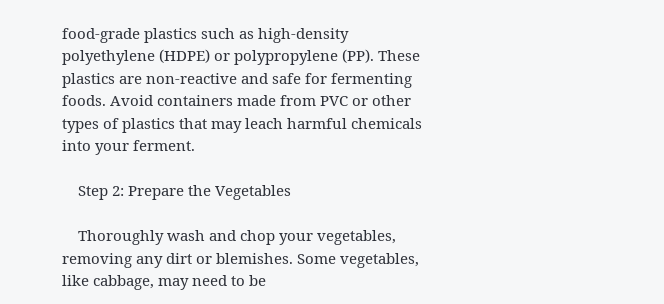food-grade plastics such as high-density polyethylene (HDPE) or polypropylene (PP). These plastics are non-reactive and safe for fermenting foods. Avoid containers made from PVC or other types of plastics that may leach harmful chemicals into your ferment.

    Step 2: Prepare the Vegetables

    Thoroughly wash and chop your vegetables, removing any dirt or blemishes. Some vegetables, like cabbage, may need to be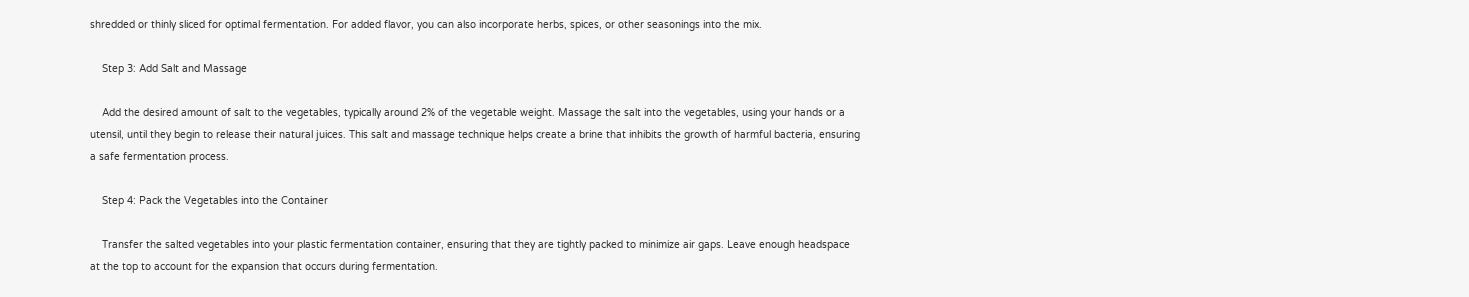shredded or thinly sliced for optimal fermentation. For added flavor, you can also incorporate herbs, spices, or other seasonings into the mix.

    Step 3: Add Salt and Massage

    Add the desired amount of salt to the vegetables, typically around 2% of the vegetable weight. Massage the salt into the vegetables, using your hands or a utensil, until they begin to release their natural juices. This salt and massage technique helps create a brine that inhibits the growth of harmful bacteria, ensuring a safe fermentation process.

    Step 4: Pack the Vegetables into the Container

    Transfer the salted vegetables into your plastic fermentation container, ensuring that they are tightly packed to minimize air gaps. Leave enough headspace at the top to account for the expansion that occurs during fermentation.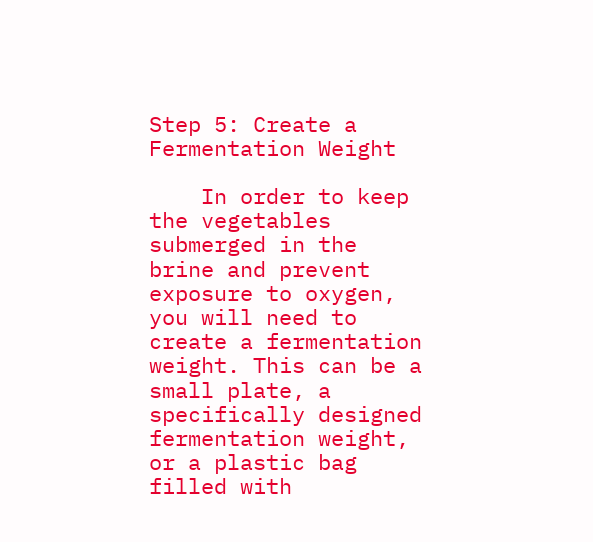Step 5: Create a Fermentation Weight

    In order to keep the vegetables submerged in the brine and prevent exposure to oxygen, you will need to create a fermentation weight. This can be a small plate, a specifically designed fermentation weight, or a plastic bag filled with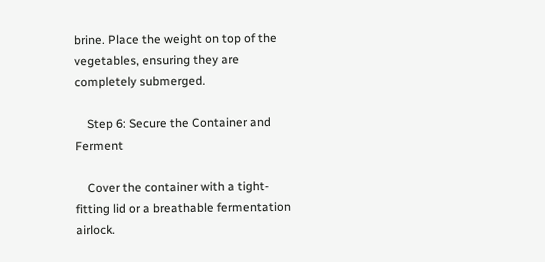brine. Place the weight on top of the vegetables, ensuring they are completely submerged.

    Step 6: Secure the Container and Ferment

    Cover the container with a tight-fitting lid or a breathable fermentation airlock.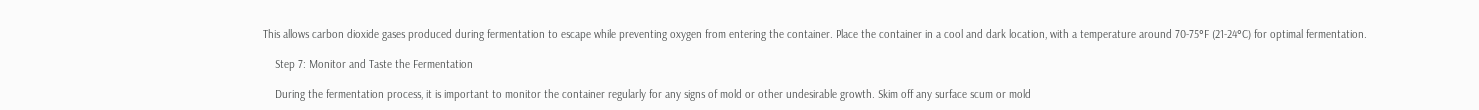This allows carbon dioxide gases produced during fermentation to escape while preventing oxygen from entering the container. Place the container in a cool and dark location, with a temperature around 70-75°F (21-24°C) for optimal fermentation.

    Step 7: Monitor and Taste the Fermentation

    During the fermentation process, it is important to monitor the container regularly for any signs of mold or other undesirable growth. Skim off any surface scum or mold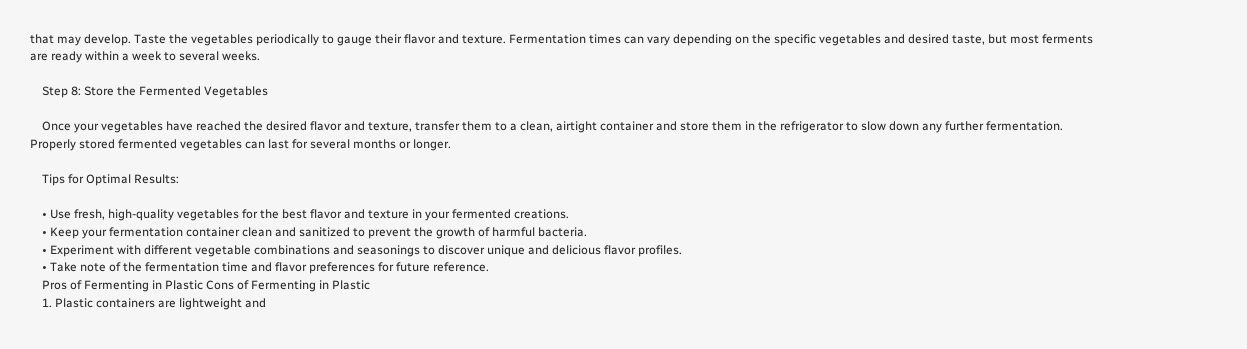that may develop. Taste the vegetables periodically to gauge their flavor and texture. Fermentation times can vary depending on the specific vegetables and desired taste, but most ferments are ready within a week to several weeks.

    Step 8: Store the Fermented Vegetables

    Once your vegetables have reached the desired flavor and texture, transfer them to a clean, airtight container and store them in the refrigerator to slow down any further fermentation. Properly stored fermented vegetables can last for several months or longer.

    Tips for Optimal Results:

    • Use fresh, high-quality vegetables for the best flavor and texture in your fermented creations.
    • Keep your fermentation container clean and sanitized to prevent the growth of harmful bacteria.
    • Experiment with different vegetable combinations and seasonings to discover unique and delicious flavor profiles.
    • Take note of the fermentation time and flavor preferences for future reference.
    Pros of Fermenting in Plastic Cons of Fermenting in Plastic
    1. Plastic containers are lightweight and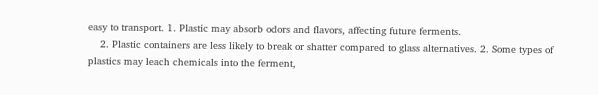easy to transport. 1. Plastic may absorb odors and flavors, affecting future ferments.
    2. Plastic containers are less likely to break or shatter compared to glass alternatives. 2. Some types of plastics may leach chemicals into the ferment,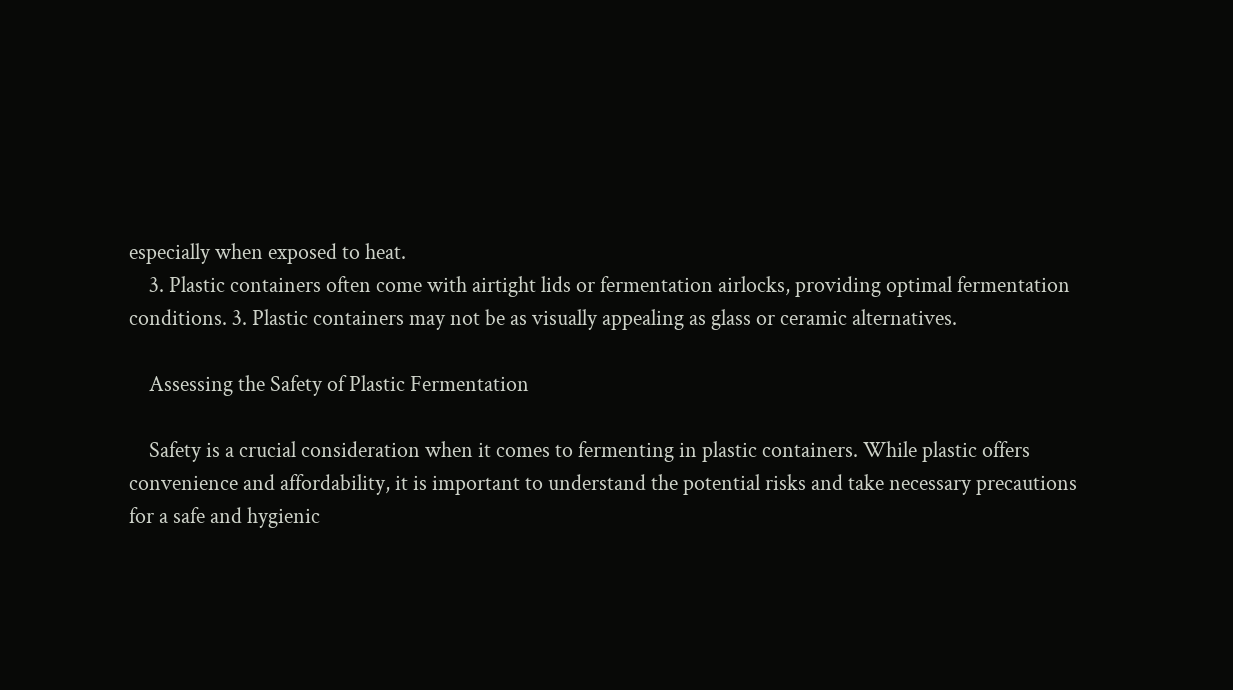especially when exposed to heat.
    3. Plastic containers often come with airtight lids or fermentation airlocks, providing optimal fermentation conditions. 3. Plastic containers may not be as visually appealing as glass or ceramic alternatives.

    Assessing the Safety of Plastic Fermentation

    Safety is a crucial consideration when it comes to fermenting in plastic containers. While plastic offers convenience and affordability, it is important to understand the potential risks and take necessary precautions for a safe and hygienic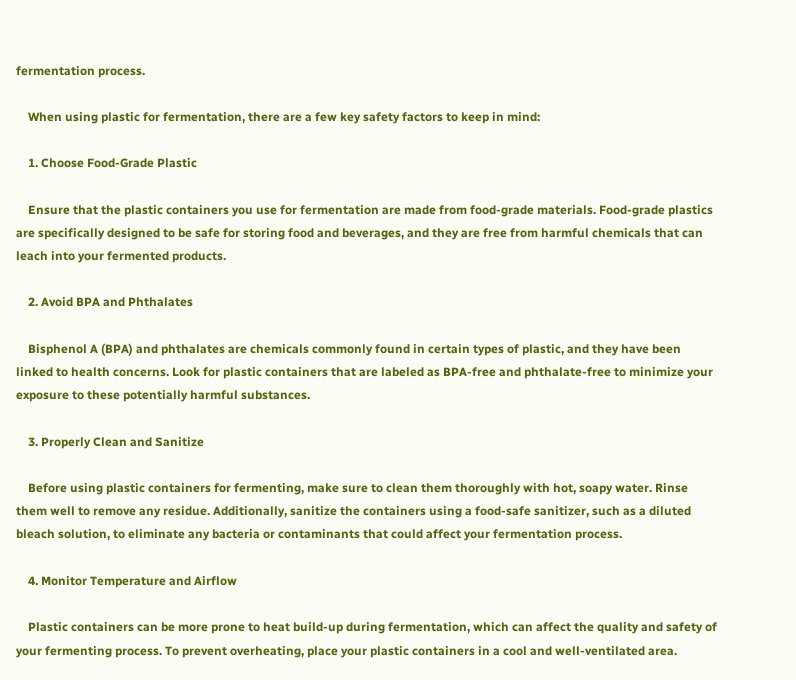fermentation process.

    When using plastic for fermentation, there are a few key safety factors to keep in mind:

    1. Choose Food-Grade Plastic

    Ensure that the plastic containers you use for fermentation are made from food-grade materials. Food-grade plastics are specifically designed to be safe for storing food and beverages, and they are free from harmful chemicals that can leach into your fermented products.

    2. Avoid BPA and Phthalates

    Bisphenol A (BPA) and phthalates are chemicals commonly found in certain types of plastic, and they have been linked to health concerns. Look for plastic containers that are labeled as BPA-free and phthalate-free to minimize your exposure to these potentially harmful substances.

    3. Properly Clean and Sanitize

    Before using plastic containers for fermenting, make sure to clean them thoroughly with hot, soapy water. Rinse them well to remove any residue. Additionally, sanitize the containers using a food-safe sanitizer, such as a diluted bleach solution, to eliminate any bacteria or contaminants that could affect your fermentation process.

    4. Monitor Temperature and Airflow

    Plastic containers can be more prone to heat build-up during fermentation, which can affect the quality and safety of your fermenting process. To prevent overheating, place your plastic containers in a cool and well-ventilated area.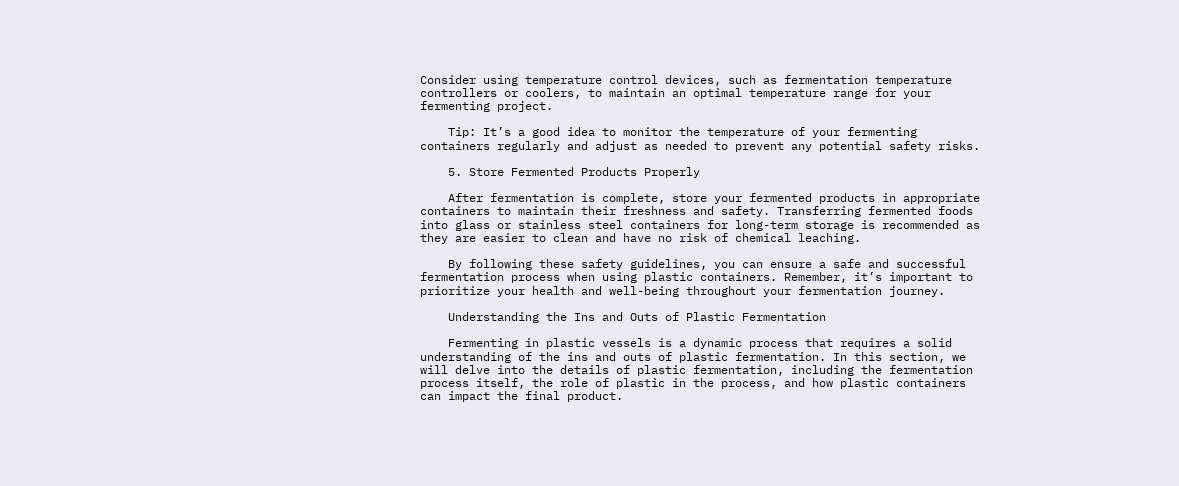Consider using temperature control devices, such as fermentation temperature controllers or coolers, to maintain an optimal temperature range for your fermenting project.

    Tip: It’s a good idea to monitor the temperature of your fermenting containers regularly and adjust as needed to prevent any potential safety risks.

    5. Store Fermented Products Properly

    After fermentation is complete, store your fermented products in appropriate containers to maintain their freshness and safety. Transferring fermented foods into glass or stainless steel containers for long-term storage is recommended as they are easier to clean and have no risk of chemical leaching.

    By following these safety guidelines, you can ensure a safe and successful fermentation process when using plastic containers. Remember, it’s important to prioritize your health and well-being throughout your fermentation journey.

    Understanding the Ins and Outs of Plastic Fermentation

    Fermenting in plastic vessels is a dynamic process that requires a solid understanding of the ins and outs of plastic fermentation. In this section, we will delve into the details of plastic fermentation, including the fermentation process itself, the role of plastic in the process, and how plastic containers can impact the final product.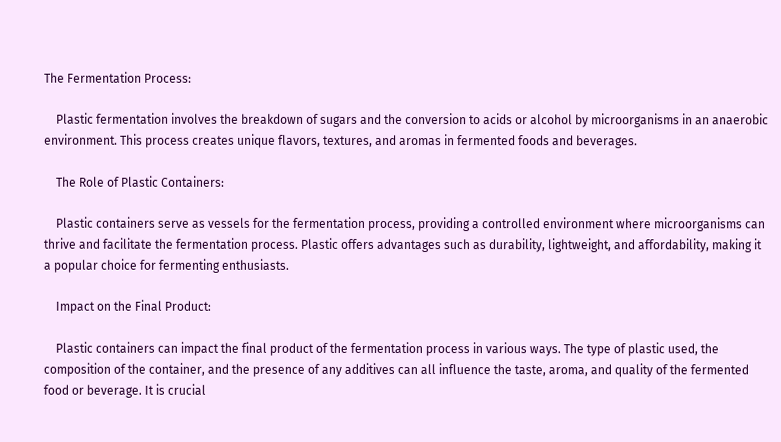The Fermentation Process:

    Plastic fermentation involves the breakdown of sugars and the conversion to acids or alcohol by microorganisms in an anaerobic environment. This process creates unique flavors, textures, and aromas in fermented foods and beverages.

    The Role of Plastic Containers:

    Plastic containers serve as vessels for the fermentation process, providing a controlled environment where microorganisms can thrive and facilitate the fermentation process. Plastic offers advantages such as durability, lightweight, and affordability, making it a popular choice for fermenting enthusiasts.

    Impact on the Final Product:

    Plastic containers can impact the final product of the fermentation process in various ways. The type of plastic used, the composition of the container, and the presence of any additives can all influence the taste, aroma, and quality of the fermented food or beverage. It is crucial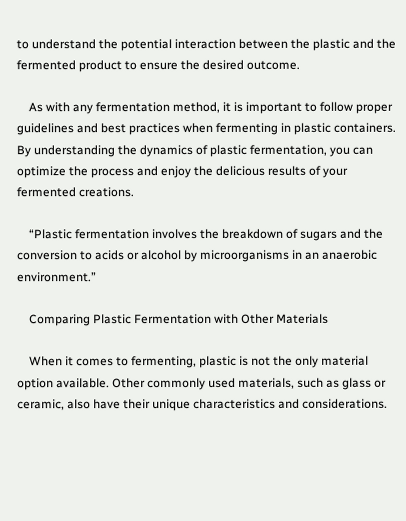to understand the potential interaction between the plastic and the fermented product to ensure the desired outcome.

    As with any fermentation method, it is important to follow proper guidelines and best practices when fermenting in plastic containers. By understanding the dynamics of plastic fermentation, you can optimize the process and enjoy the delicious results of your fermented creations.

    “Plastic fermentation involves the breakdown of sugars and the conversion to acids or alcohol by microorganisms in an anaerobic environment.”

    Comparing Plastic Fermentation with Other Materials

    When it comes to fermenting, plastic is not the only material option available. Other commonly used materials, such as glass or ceramic, also have their unique characteristics and considerations.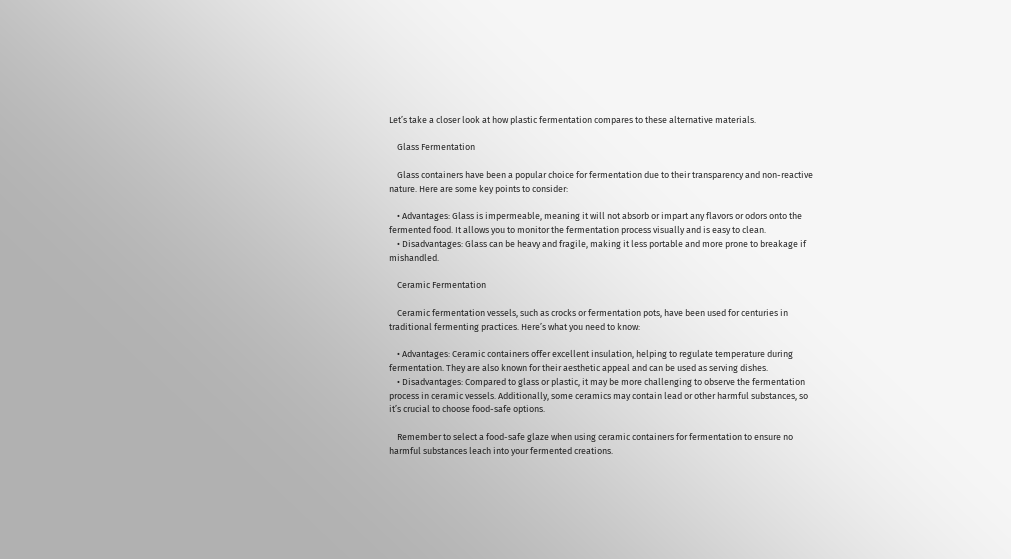Let’s take a closer look at how plastic fermentation compares to these alternative materials.

    Glass Fermentation

    Glass containers have been a popular choice for fermentation due to their transparency and non-reactive nature. Here are some key points to consider:

    • Advantages: Glass is impermeable, meaning it will not absorb or impart any flavors or odors onto the fermented food. It allows you to monitor the fermentation process visually and is easy to clean.
    • Disadvantages: Glass can be heavy and fragile, making it less portable and more prone to breakage if mishandled.

    Ceramic Fermentation

    Ceramic fermentation vessels, such as crocks or fermentation pots, have been used for centuries in traditional fermenting practices. Here’s what you need to know:

    • Advantages: Ceramic containers offer excellent insulation, helping to regulate temperature during fermentation. They are also known for their aesthetic appeal and can be used as serving dishes.
    • Disadvantages: Compared to glass or plastic, it may be more challenging to observe the fermentation process in ceramic vessels. Additionally, some ceramics may contain lead or other harmful substances, so it’s crucial to choose food-safe options.

    Remember to select a food-safe glaze when using ceramic containers for fermentation to ensure no harmful substances leach into your fermented creations.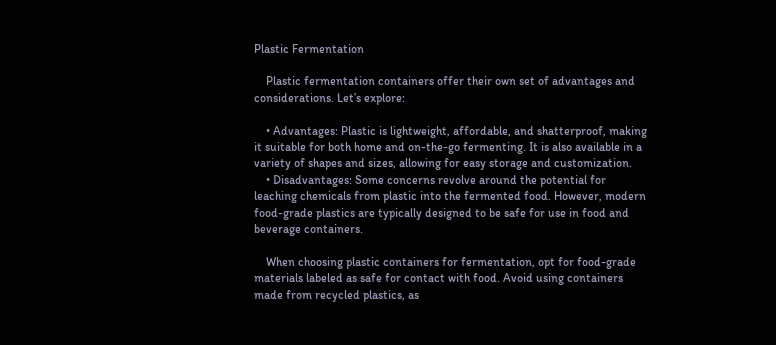Plastic Fermentation

    Plastic fermentation containers offer their own set of advantages and considerations. Let’s explore:

    • Advantages: Plastic is lightweight, affordable, and shatterproof, making it suitable for both home and on-the-go fermenting. It is also available in a variety of shapes and sizes, allowing for easy storage and customization.
    • Disadvantages: Some concerns revolve around the potential for leaching chemicals from plastic into the fermented food. However, modern food-grade plastics are typically designed to be safe for use in food and beverage containers.

    When choosing plastic containers for fermentation, opt for food-grade materials labeled as safe for contact with food. Avoid using containers made from recycled plastics, as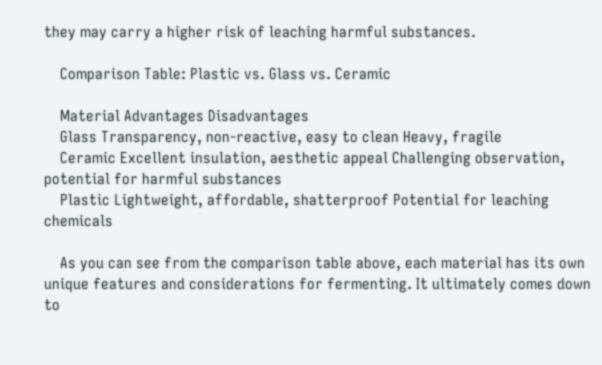they may carry a higher risk of leaching harmful substances.

    Comparison Table: Plastic vs. Glass vs. Ceramic

    Material Advantages Disadvantages
    Glass Transparency, non-reactive, easy to clean Heavy, fragile
    Ceramic Excellent insulation, aesthetic appeal Challenging observation, potential for harmful substances
    Plastic Lightweight, affordable, shatterproof Potential for leaching chemicals

    As you can see from the comparison table above, each material has its own unique features and considerations for fermenting. It ultimately comes down to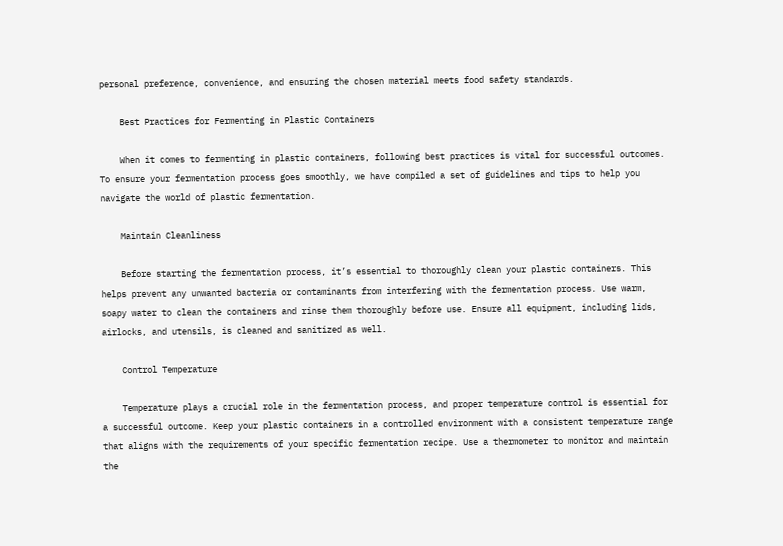personal preference, convenience, and ensuring the chosen material meets food safety standards.

    Best Practices for Fermenting in Plastic Containers

    When it comes to fermenting in plastic containers, following best practices is vital for successful outcomes. To ensure your fermentation process goes smoothly, we have compiled a set of guidelines and tips to help you navigate the world of plastic fermentation.

    Maintain Cleanliness

    Before starting the fermentation process, it’s essential to thoroughly clean your plastic containers. This helps prevent any unwanted bacteria or contaminants from interfering with the fermentation process. Use warm, soapy water to clean the containers and rinse them thoroughly before use. Ensure all equipment, including lids, airlocks, and utensils, is cleaned and sanitized as well.

    Control Temperature

    Temperature plays a crucial role in the fermentation process, and proper temperature control is essential for a successful outcome. Keep your plastic containers in a controlled environment with a consistent temperature range that aligns with the requirements of your specific fermentation recipe. Use a thermometer to monitor and maintain the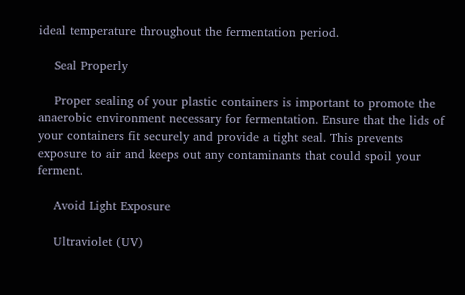ideal temperature throughout the fermentation period.

    Seal Properly

    Proper sealing of your plastic containers is important to promote the anaerobic environment necessary for fermentation. Ensure that the lids of your containers fit securely and provide a tight seal. This prevents exposure to air and keeps out any contaminants that could spoil your ferment.

    Avoid Light Exposure

    Ultraviolet (UV)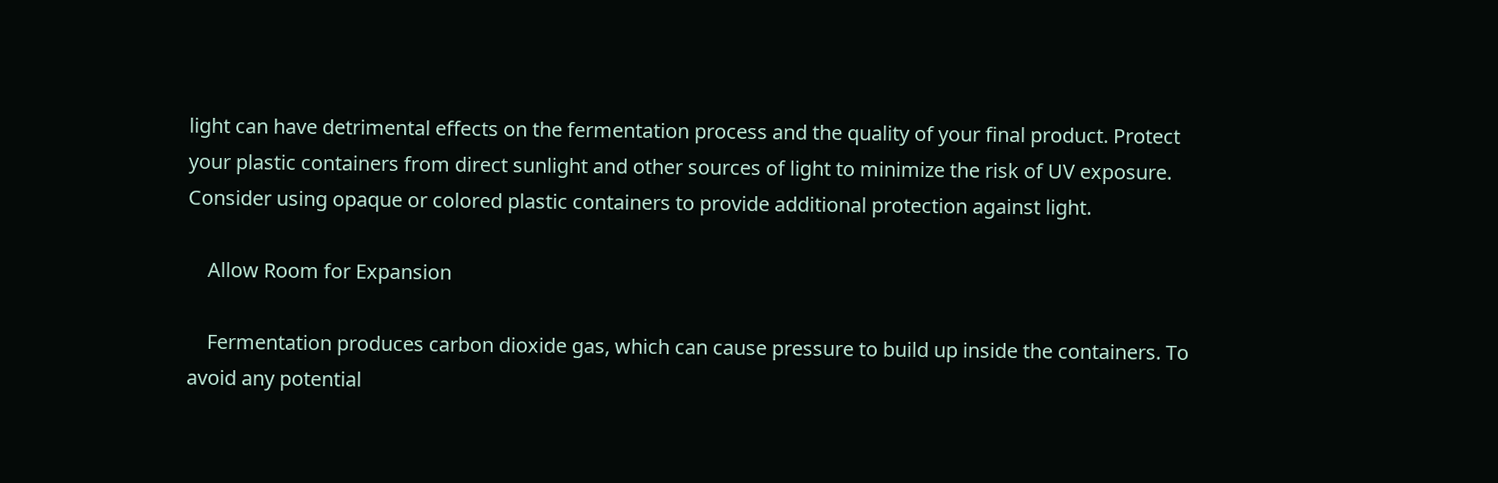light can have detrimental effects on the fermentation process and the quality of your final product. Protect your plastic containers from direct sunlight and other sources of light to minimize the risk of UV exposure. Consider using opaque or colored plastic containers to provide additional protection against light.

    Allow Room for Expansion

    Fermentation produces carbon dioxide gas, which can cause pressure to build up inside the containers. To avoid any potential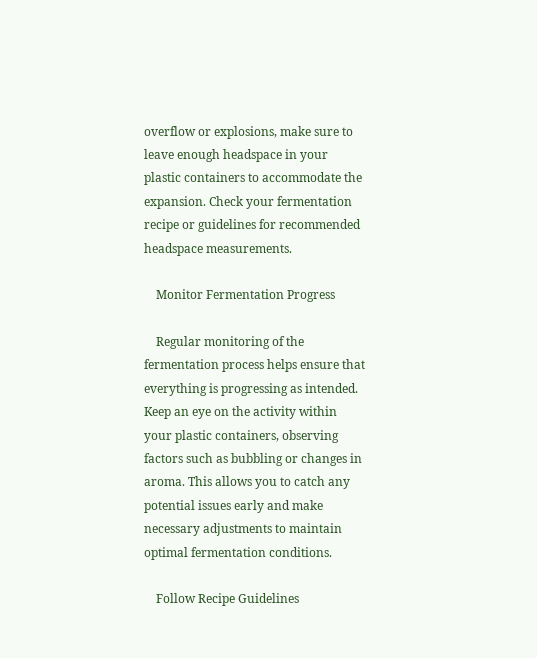overflow or explosions, make sure to leave enough headspace in your plastic containers to accommodate the expansion. Check your fermentation recipe or guidelines for recommended headspace measurements.

    Monitor Fermentation Progress

    Regular monitoring of the fermentation process helps ensure that everything is progressing as intended. Keep an eye on the activity within your plastic containers, observing factors such as bubbling or changes in aroma. This allows you to catch any potential issues early and make necessary adjustments to maintain optimal fermentation conditions.

    Follow Recipe Guidelines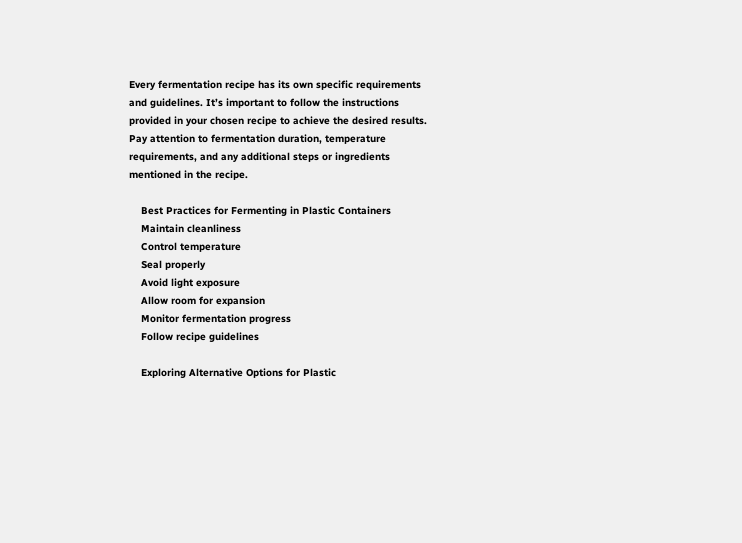Every fermentation recipe has its own specific requirements and guidelines. It’s important to follow the instructions provided in your chosen recipe to achieve the desired results. Pay attention to fermentation duration, temperature requirements, and any additional steps or ingredients mentioned in the recipe.

    Best Practices for Fermenting in Plastic Containers
    Maintain cleanliness
    Control temperature
    Seal properly
    Avoid light exposure
    Allow room for expansion
    Monitor fermentation progress
    Follow recipe guidelines

    Exploring Alternative Options for Plastic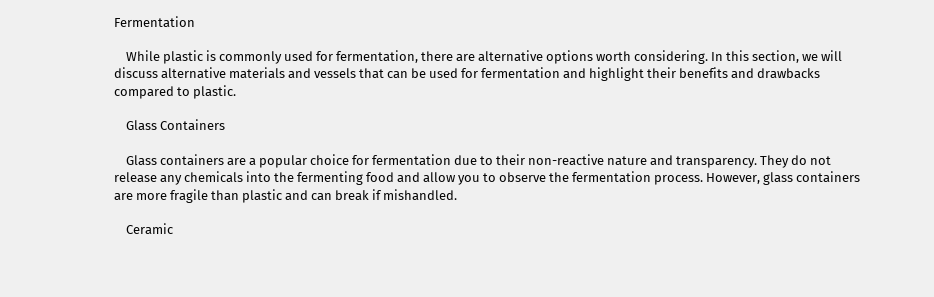Fermentation

    While plastic is commonly used for fermentation, there are alternative options worth considering. In this section, we will discuss alternative materials and vessels that can be used for fermentation and highlight their benefits and drawbacks compared to plastic.

    Glass Containers

    Glass containers are a popular choice for fermentation due to their non-reactive nature and transparency. They do not release any chemicals into the fermenting food and allow you to observe the fermentation process. However, glass containers are more fragile than plastic and can break if mishandled.

    Ceramic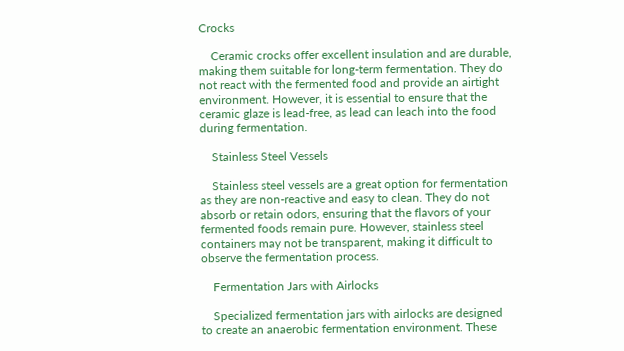Crocks

    Ceramic crocks offer excellent insulation and are durable, making them suitable for long-term fermentation. They do not react with the fermented food and provide an airtight environment. However, it is essential to ensure that the ceramic glaze is lead-free, as lead can leach into the food during fermentation.

    Stainless Steel Vessels

    Stainless steel vessels are a great option for fermentation as they are non-reactive and easy to clean. They do not absorb or retain odors, ensuring that the flavors of your fermented foods remain pure. However, stainless steel containers may not be transparent, making it difficult to observe the fermentation process.

    Fermentation Jars with Airlocks

    Specialized fermentation jars with airlocks are designed to create an anaerobic fermentation environment. These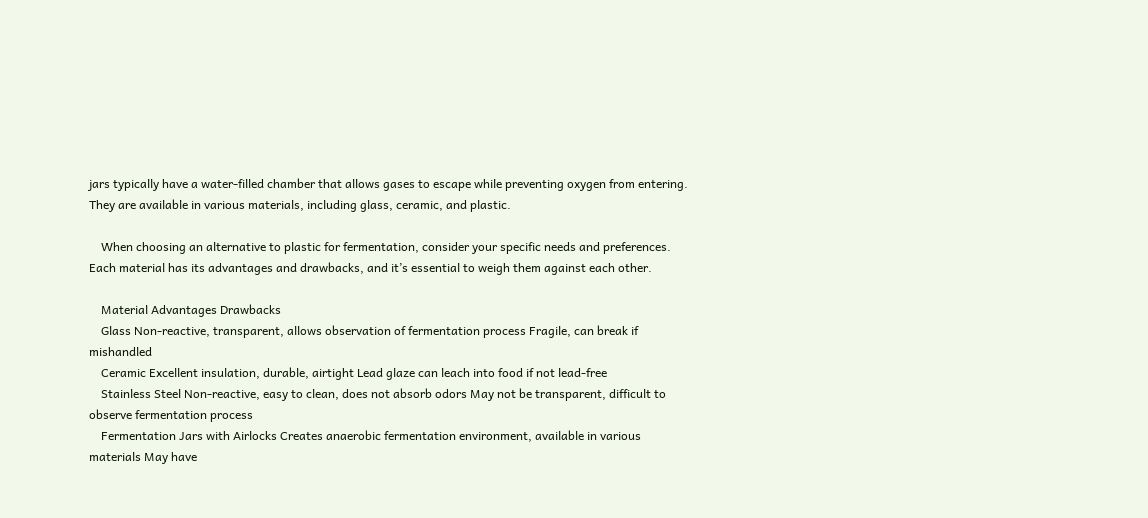jars typically have a water-filled chamber that allows gases to escape while preventing oxygen from entering. They are available in various materials, including glass, ceramic, and plastic.

    When choosing an alternative to plastic for fermentation, consider your specific needs and preferences. Each material has its advantages and drawbacks, and it’s essential to weigh them against each other.

    Material Advantages Drawbacks
    Glass Non-reactive, transparent, allows observation of fermentation process Fragile, can break if mishandled
    Ceramic Excellent insulation, durable, airtight Lead glaze can leach into food if not lead-free
    Stainless Steel Non-reactive, easy to clean, does not absorb odors May not be transparent, difficult to observe fermentation process
    Fermentation Jars with Airlocks Creates anaerobic fermentation environment, available in various materials May have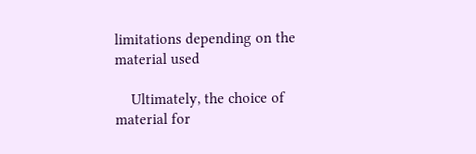limitations depending on the material used

    Ultimately, the choice of material for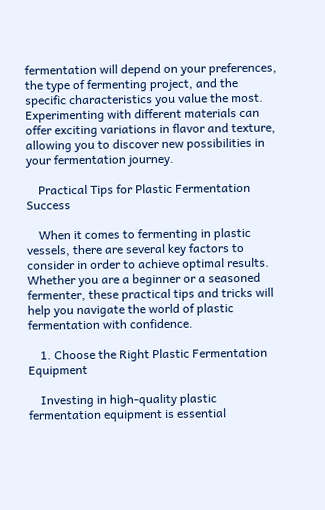fermentation will depend on your preferences, the type of fermenting project, and the specific characteristics you value the most. Experimenting with different materials can offer exciting variations in flavor and texture, allowing you to discover new possibilities in your fermentation journey.

    Practical Tips for Plastic Fermentation Success

    When it comes to fermenting in plastic vessels, there are several key factors to consider in order to achieve optimal results. Whether you are a beginner or a seasoned fermenter, these practical tips and tricks will help you navigate the world of plastic fermentation with confidence.

    1. Choose the Right Plastic Fermentation Equipment

    Investing in high-quality plastic fermentation equipment is essential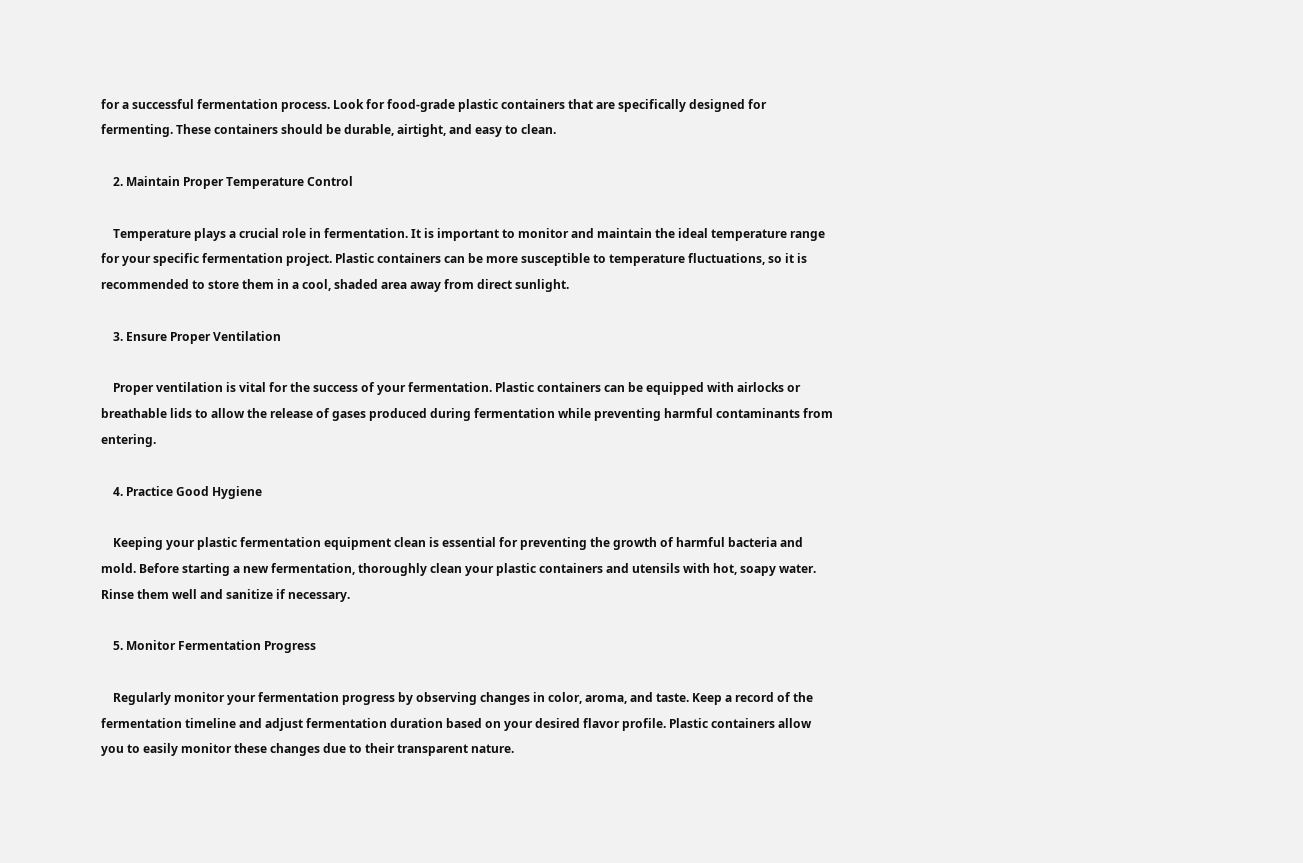for a successful fermentation process. Look for food-grade plastic containers that are specifically designed for fermenting. These containers should be durable, airtight, and easy to clean.

    2. Maintain Proper Temperature Control

    Temperature plays a crucial role in fermentation. It is important to monitor and maintain the ideal temperature range for your specific fermentation project. Plastic containers can be more susceptible to temperature fluctuations, so it is recommended to store them in a cool, shaded area away from direct sunlight.

    3. Ensure Proper Ventilation

    Proper ventilation is vital for the success of your fermentation. Plastic containers can be equipped with airlocks or breathable lids to allow the release of gases produced during fermentation while preventing harmful contaminants from entering.

    4. Practice Good Hygiene

    Keeping your plastic fermentation equipment clean is essential for preventing the growth of harmful bacteria and mold. Before starting a new fermentation, thoroughly clean your plastic containers and utensils with hot, soapy water. Rinse them well and sanitize if necessary.

    5. Monitor Fermentation Progress

    Regularly monitor your fermentation progress by observing changes in color, aroma, and taste. Keep a record of the fermentation timeline and adjust fermentation duration based on your desired flavor profile. Plastic containers allow you to easily monitor these changes due to their transparent nature.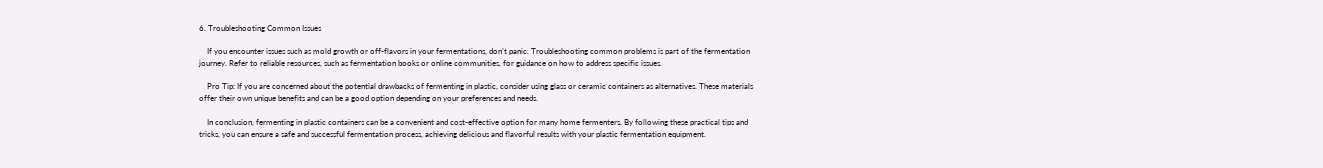6. Troubleshooting Common Issues

    If you encounter issues such as mold growth or off-flavors in your fermentations, don’t panic. Troubleshooting common problems is part of the fermentation journey. Refer to reliable resources, such as fermentation books or online communities, for guidance on how to address specific issues.

    Pro Tip: If you are concerned about the potential drawbacks of fermenting in plastic, consider using glass or ceramic containers as alternatives. These materials offer their own unique benefits and can be a good option depending on your preferences and needs.

    In conclusion, fermenting in plastic containers can be a convenient and cost-effective option for many home fermenters. By following these practical tips and tricks, you can ensure a safe and successful fermentation process, achieving delicious and flavorful results with your plastic fermentation equipment.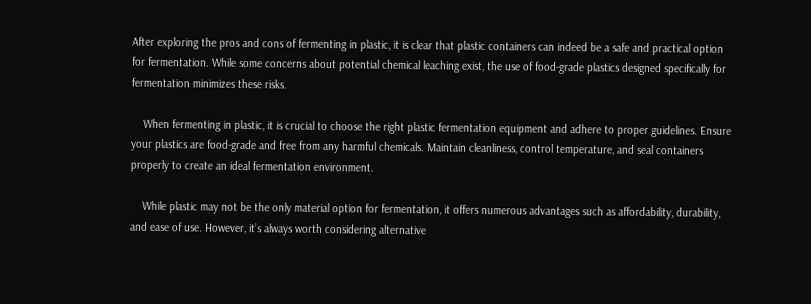After exploring the pros and cons of fermenting in plastic, it is clear that plastic containers can indeed be a safe and practical option for fermentation. While some concerns about potential chemical leaching exist, the use of food-grade plastics designed specifically for fermentation minimizes these risks.

    When fermenting in plastic, it is crucial to choose the right plastic fermentation equipment and adhere to proper guidelines. Ensure your plastics are food-grade and free from any harmful chemicals. Maintain cleanliness, control temperature, and seal containers properly to create an ideal fermentation environment.

    While plastic may not be the only material option for fermentation, it offers numerous advantages such as affordability, durability, and ease of use. However, it’s always worth considering alternative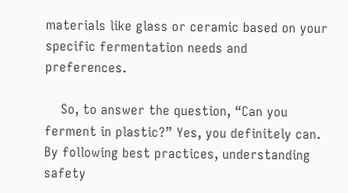materials like glass or ceramic based on your specific fermentation needs and preferences.

    So, to answer the question, “Can you ferment in plastic?” Yes, you definitely can. By following best practices, understanding safety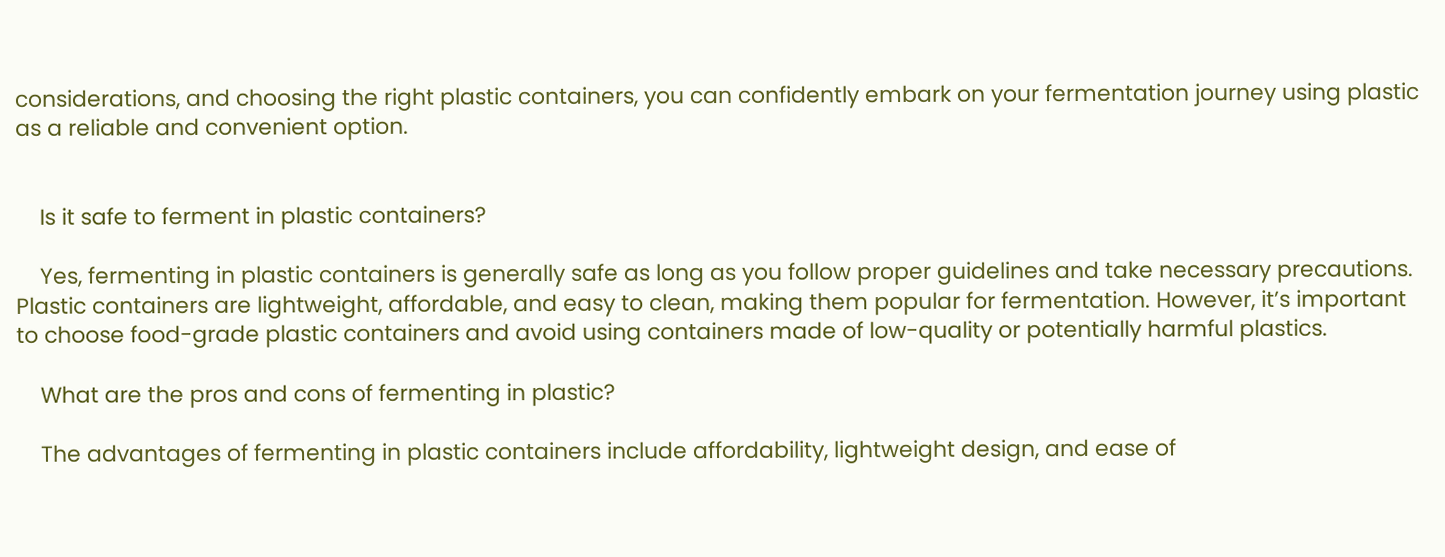considerations, and choosing the right plastic containers, you can confidently embark on your fermentation journey using plastic as a reliable and convenient option.


    Is it safe to ferment in plastic containers?

    Yes, fermenting in plastic containers is generally safe as long as you follow proper guidelines and take necessary precautions. Plastic containers are lightweight, affordable, and easy to clean, making them popular for fermentation. However, it’s important to choose food-grade plastic containers and avoid using containers made of low-quality or potentially harmful plastics.

    What are the pros and cons of fermenting in plastic?

    The advantages of fermenting in plastic containers include affordability, lightweight design, and ease of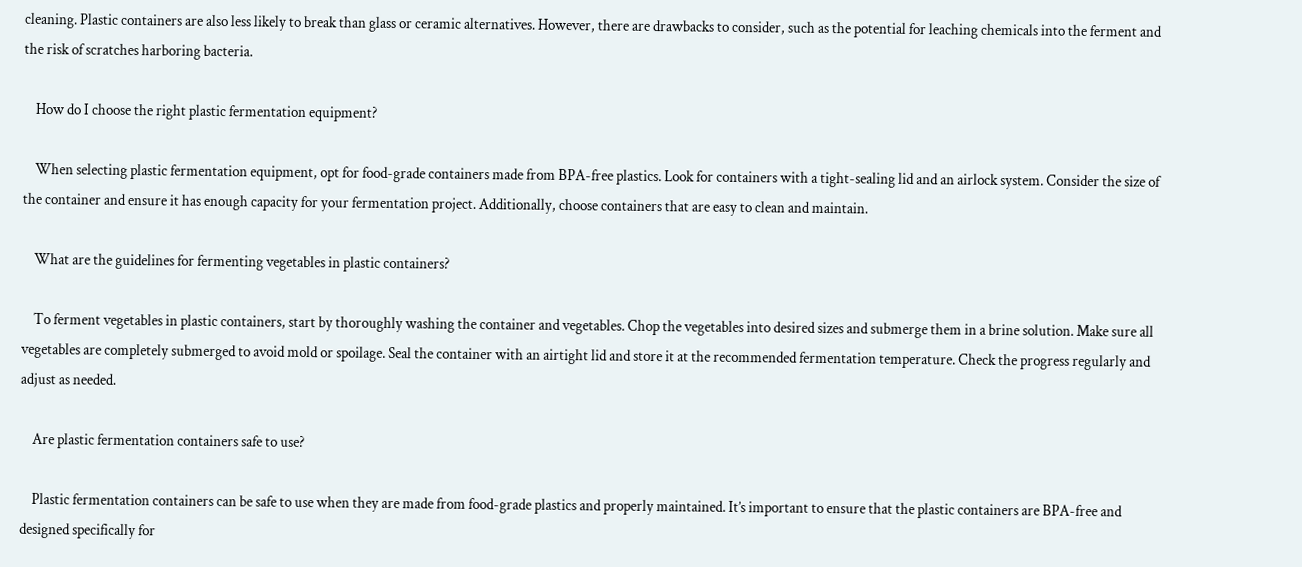cleaning. Plastic containers are also less likely to break than glass or ceramic alternatives. However, there are drawbacks to consider, such as the potential for leaching chemicals into the ferment and the risk of scratches harboring bacteria.

    How do I choose the right plastic fermentation equipment?

    When selecting plastic fermentation equipment, opt for food-grade containers made from BPA-free plastics. Look for containers with a tight-sealing lid and an airlock system. Consider the size of the container and ensure it has enough capacity for your fermentation project. Additionally, choose containers that are easy to clean and maintain.

    What are the guidelines for fermenting vegetables in plastic containers?

    To ferment vegetables in plastic containers, start by thoroughly washing the container and vegetables. Chop the vegetables into desired sizes and submerge them in a brine solution. Make sure all vegetables are completely submerged to avoid mold or spoilage. Seal the container with an airtight lid and store it at the recommended fermentation temperature. Check the progress regularly and adjust as needed.

    Are plastic fermentation containers safe to use?

    Plastic fermentation containers can be safe to use when they are made from food-grade plastics and properly maintained. It’s important to ensure that the plastic containers are BPA-free and designed specifically for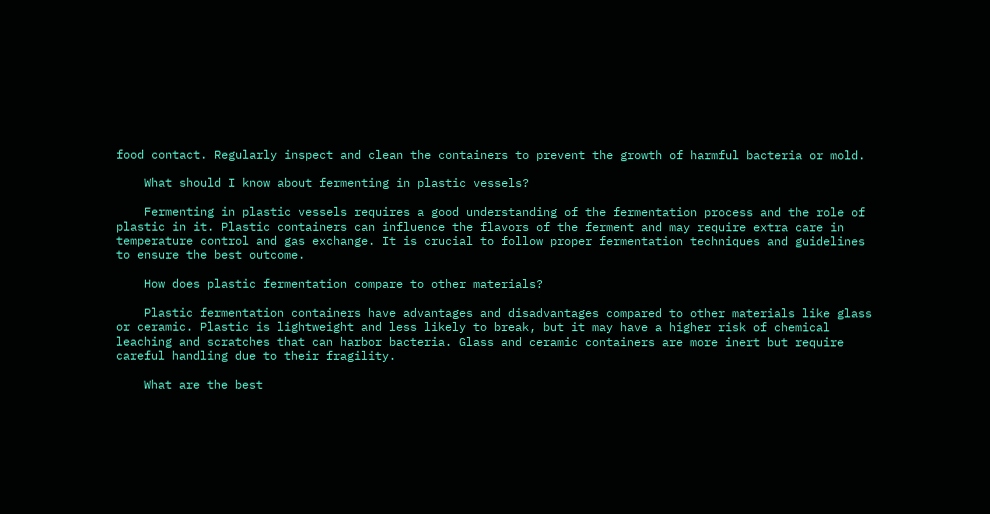food contact. Regularly inspect and clean the containers to prevent the growth of harmful bacteria or mold.

    What should I know about fermenting in plastic vessels?

    Fermenting in plastic vessels requires a good understanding of the fermentation process and the role of plastic in it. Plastic containers can influence the flavors of the ferment and may require extra care in temperature control and gas exchange. It is crucial to follow proper fermentation techniques and guidelines to ensure the best outcome.

    How does plastic fermentation compare to other materials?

    Plastic fermentation containers have advantages and disadvantages compared to other materials like glass or ceramic. Plastic is lightweight and less likely to break, but it may have a higher risk of chemical leaching and scratches that can harbor bacteria. Glass and ceramic containers are more inert but require careful handling due to their fragility.

    What are the best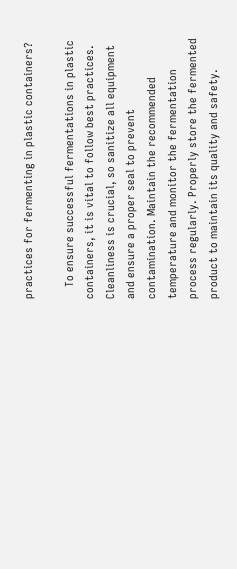practices for fermenting in plastic containers?

    To ensure successful fermentations in plastic containers, it is vital to follow best practices. Cleanliness is crucial, so sanitize all equipment and ensure a proper seal to prevent contamination. Maintain the recommended temperature and monitor the fermentation process regularly. Properly store the fermented product to maintain its quality and safety.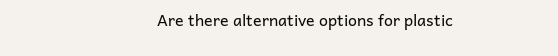Are there alternative options for plastic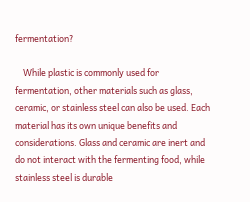fermentation?

    While plastic is commonly used for fermentation, other materials such as glass, ceramic, or stainless steel can also be used. Each material has its own unique benefits and considerations. Glass and ceramic are inert and do not interact with the fermenting food, while stainless steel is durable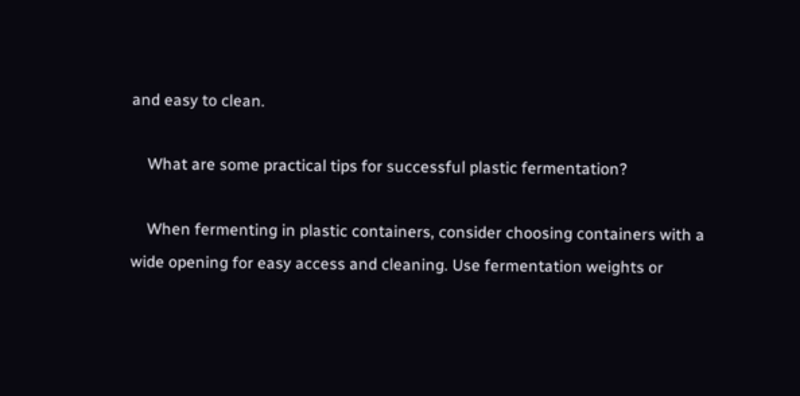and easy to clean.

    What are some practical tips for successful plastic fermentation?

    When fermenting in plastic containers, consider choosing containers with a wide opening for easy access and cleaning. Use fermentation weights or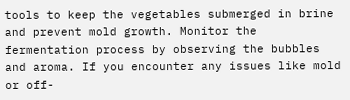tools to keep the vegetables submerged in brine and prevent mold growth. Monitor the fermentation process by observing the bubbles and aroma. If you encounter any issues like mold or off-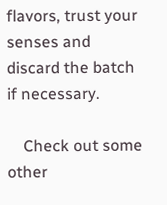flavors, trust your senses and discard the batch if necessary.

    Check out some other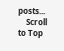posts...
    Scroll to Top